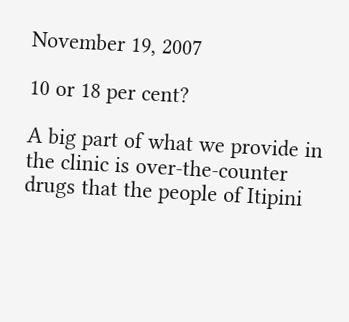November 19, 2007

10 or 18 per cent?

A big part of what we provide in the clinic is over-the-counter drugs that the people of Itipini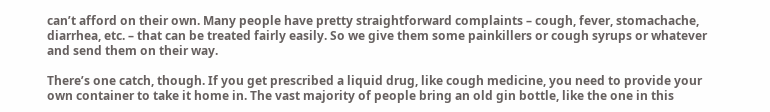can’t afford on their own. Many people have pretty straightforward complaints – cough, fever, stomachache, diarrhea, etc. – that can be treated fairly easily. So we give them some painkillers or cough syrups or whatever and send them on their way.

There’s one catch, though. If you get prescribed a liquid drug, like cough medicine, you need to provide your own container to take it home in. The vast majority of people bring an old gin bottle, like the one in this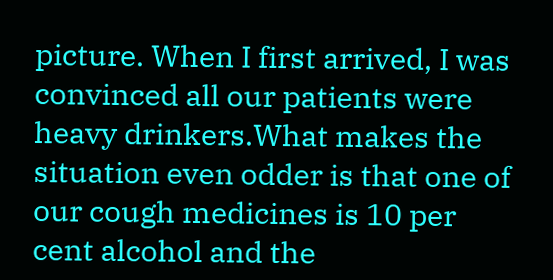picture. When I first arrived, I was convinced all our patients were heavy drinkers.What makes the situation even odder is that one of our cough medicines is 10 per cent alcohol and the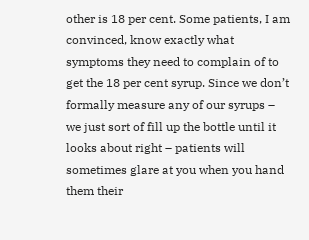other is 18 per cent. Some patients, I am convinced, know exactly what symptoms they need to complain of to get the 18 per cent syrup. Since we don’t formally measure any of our syrups – we just sort of fill up the bottle until it looks about right – patients will sometimes glare at you when you hand them their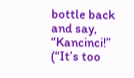bottle back and say, “Kancinci!” (“It’s too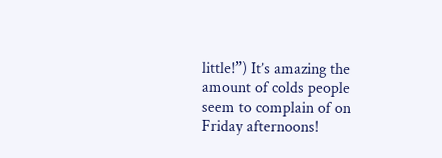little!”) It’s amazing the amount of colds people seem to complain of on Friday afternoons!